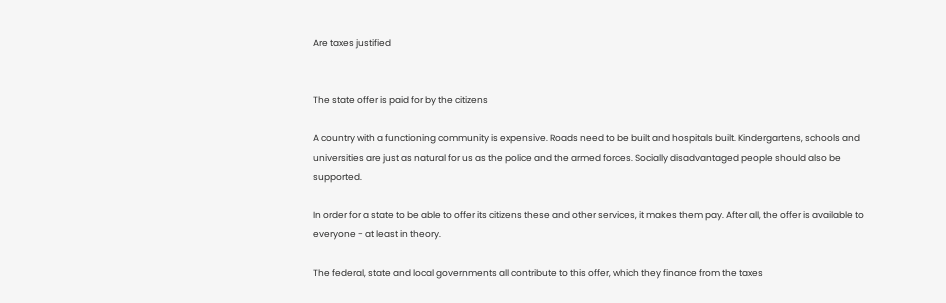Are taxes justified


The state offer is paid for by the citizens

A country with a functioning community is expensive. Roads need to be built and hospitals built. Kindergartens, schools and universities are just as natural for us as the police and the armed forces. Socially disadvantaged people should also be supported.

In order for a state to be able to offer its citizens these and other services, it makes them pay. After all, the offer is available to everyone - at least in theory.

The federal, state and local governments all contribute to this offer, which they finance from the taxes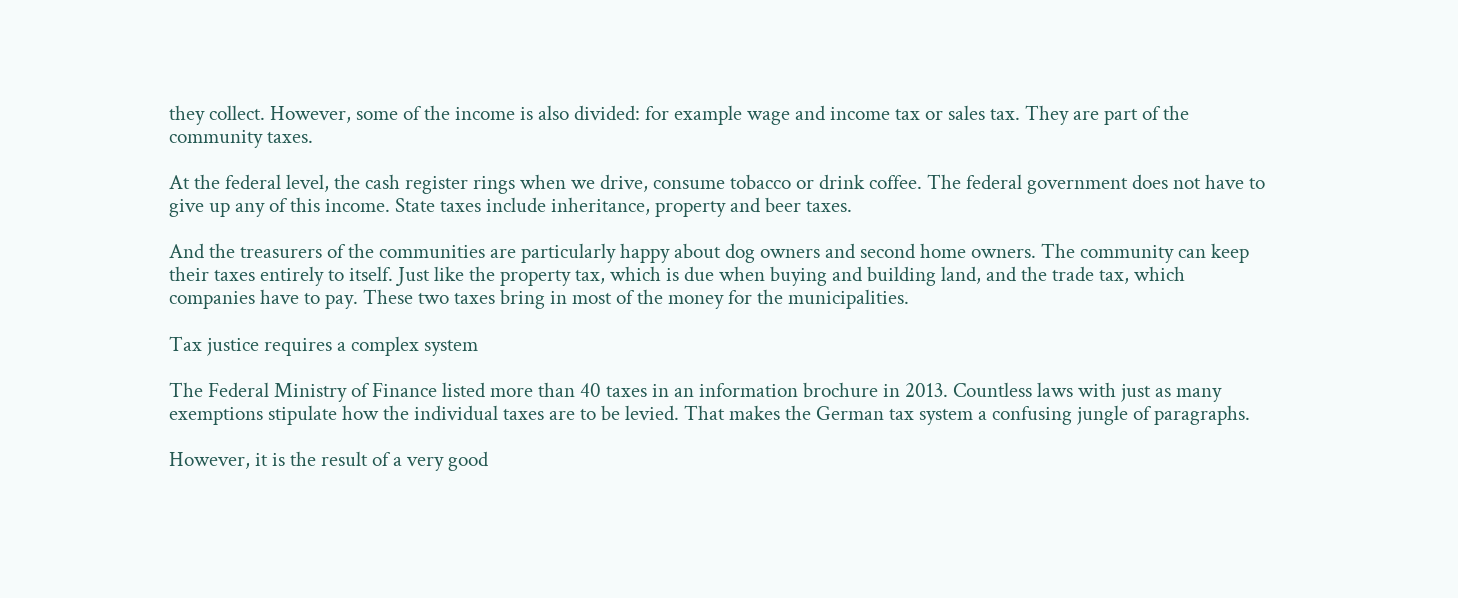they collect. However, some of the income is also divided: for example wage and income tax or sales tax. They are part of the community taxes.

At the federal level, the cash register rings when we drive, consume tobacco or drink coffee. The federal government does not have to give up any of this income. State taxes include inheritance, property and beer taxes.

And the treasurers of the communities are particularly happy about dog owners and second home owners. The community can keep their taxes entirely to itself. Just like the property tax, which is due when buying and building land, and the trade tax, which companies have to pay. These two taxes bring in most of the money for the municipalities.

Tax justice requires a complex system

The Federal Ministry of Finance listed more than 40 taxes in an information brochure in 2013. Countless laws with just as many exemptions stipulate how the individual taxes are to be levied. That makes the German tax system a confusing jungle of paragraphs.

However, it is the result of a very good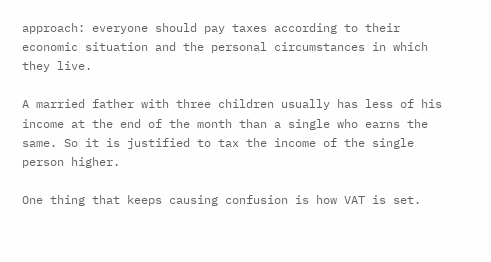approach: everyone should pay taxes according to their economic situation and the personal circumstances in which they live.

A married father with three children usually has less of his income at the end of the month than a single who earns the same. So it is justified to tax the income of the single person higher.

One thing that keeps causing confusion is how VAT is set.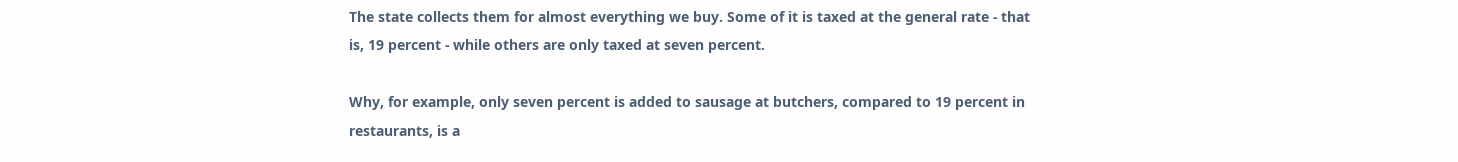The state collects them for almost everything we buy. Some of it is taxed at the general rate - that is, 19 percent - while others are only taxed at seven percent.

Why, for example, only seven percent is added to sausage at butchers, compared to 19 percent in restaurants, is a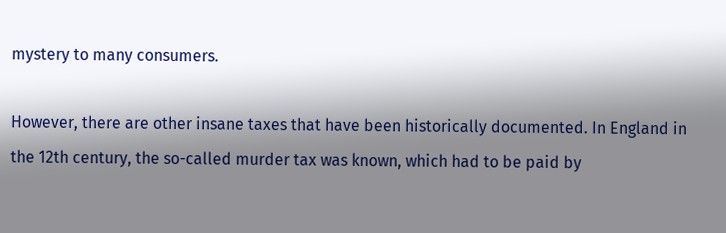mystery to many consumers.

However, there are other insane taxes that have been historically documented. In England in the 12th century, the so-called murder tax was known, which had to be paid by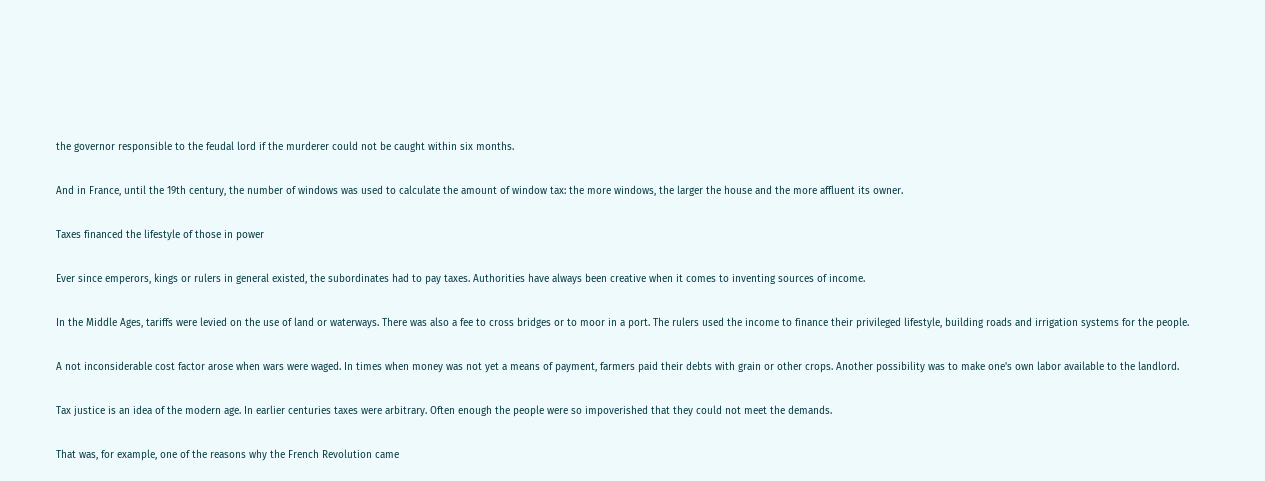the governor responsible to the feudal lord if the murderer could not be caught within six months.

And in France, until the 19th century, the number of windows was used to calculate the amount of window tax: the more windows, the larger the house and the more affluent its owner.

Taxes financed the lifestyle of those in power

Ever since emperors, kings or rulers in general existed, the subordinates had to pay taxes. Authorities have always been creative when it comes to inventing sources of income.

In the Middle Ages, tariffs were levied on the use of land or waterways. There was also a fee to cross bridges or to moor in a port. The rulers used the income to finance their privileged lifestyle, building roads and irrigation systems for the people.

A not inconsiderable cost factor arose when wars were waged. In times when money was not yet a means of payment, farmers paid their debts with grain or other crops. Another possibility was to make one's own labor available to the landlord.

Tax justice is an idea of the modern age. In earlier centuries taxes were arbitrary. Often enough the people were so impoverished that they could not meet the demands.

That was, for example, one of the reasons why the French Revolution came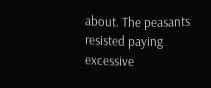about. The peasants resisted paying excessive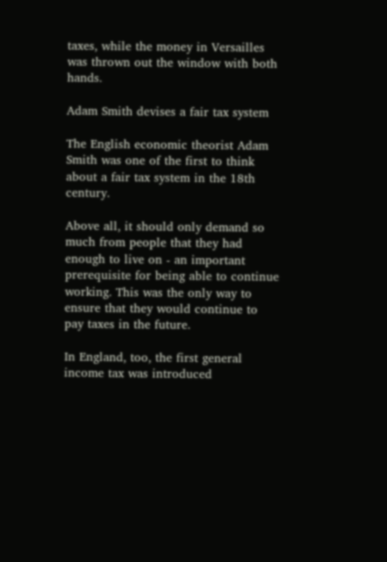taxes, while the money in Versailles was thrown out the window with both hands.

Adam Smith devises a fair tax system

The English economic theorist Adam Smith was one of the first to think about a fair tax system in the 18th century.

Above all, it should only demand so much from people that they had enough to live on - an important prerequisite for being able to continue working. This was the only way to ensure that they would continue to pay taxes in the future.

In England, too, the first general income tax was introduced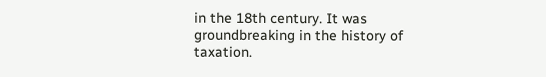in the 18th century. It was groundbreaking in the history of taxation.